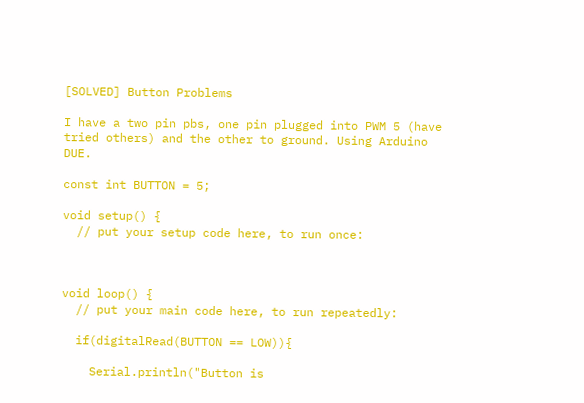[SOLVED] Button Problems

I have a two pin pbs, one pin plugged into PWM 5 (have tried others) and the other to ground. Using Arduino DUE.

const int BUTTON = 5;

void setup() {
  // put your setup code here, to run once:



void loop() {
  // put your main code here, to run repeatedly:

  if(digitalRead(BUTTON == LOW)){

    Serial.println("Button is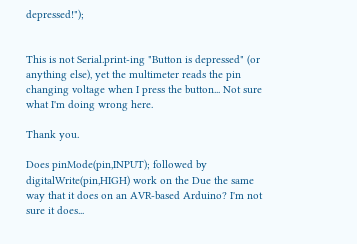depressed!");


This is not Serial.print-ing "Button is depressed" (or anything else), yet the multimeter reads the pin changing voltage when I press the button... Not sure what I'm doing wrong here.

Thank you.

Does pinMode(pin,INPUT); followed by digitalWrite(pin,HIGH) work on the Due the same way that it does on an AVR-based Arduino? I'm not sure it does...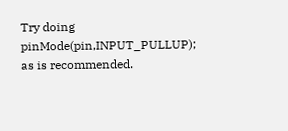Try doing pinMode(pin,INPUT_PULLUP); as is recommended.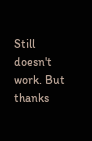Still doesn't work. But thanks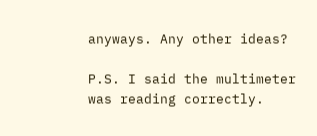anyways. Any other ideas?

P.S. I said the multimeter was reading correctly.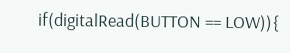if(digitalRead(BUTTON == LOW)){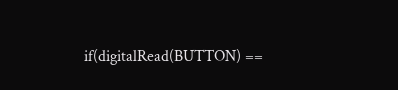if(digitalRead(BUTTON) ==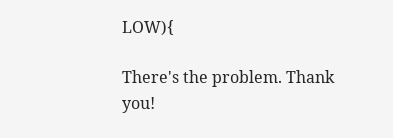LOW){

There's the problem. Thank you!